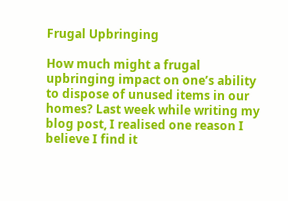Frugal Upbringing

How much might a frugal upbringing impact on one’s ability to dispose of unused items in our homes? Last week while writing my blog post, I realised one reason I believe I find it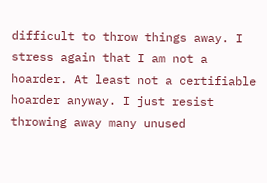difficult to throw things away. I stress again that I am not a hoarder. At least not a certifiable hoarder anyway. I just resist throwing away many unused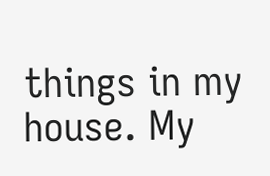things in my house. My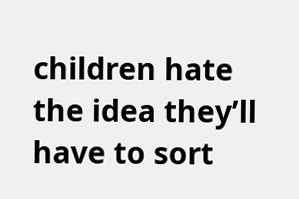children hate the idea they’ll have to sort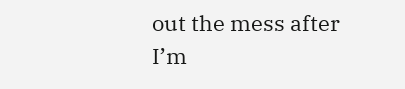out the mess after I’m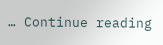… Continue reading